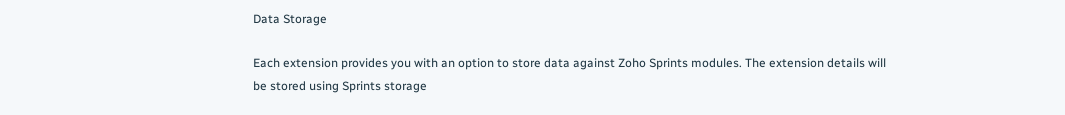Data Storage

Each extension provides you with an option to store data against Zoho Sprints modules. The extension details will be stored using Sprints storage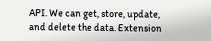API. We can get, store, update, and delete the data. Extension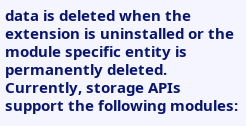data is deleted when the extension is uninstalled or the module specific entity is permanently deleted. Currently, storage APIs support the following modules: